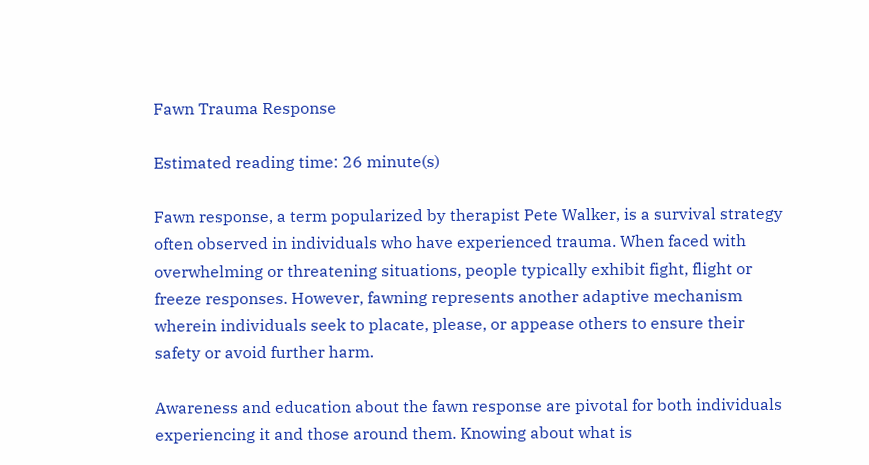Fawn Trauma Response

Estimated reading time: 26 minute(s)

Fawn response, a term popularized by therapist Pete Walker, is a survival strategy often observed in individuals who have experienced trauma. When faced with overwhelming or threatening situations, people typically exhibit fight, flight or freeze responses. However, fawning represents another adaptive mechanism wherein individuals seek to placate, please, or appease others to ensure their safety or avoid further harm.

Awareness and education about the fawn response are pivotal for both individuals experiencing it and those around them. Knowing about what is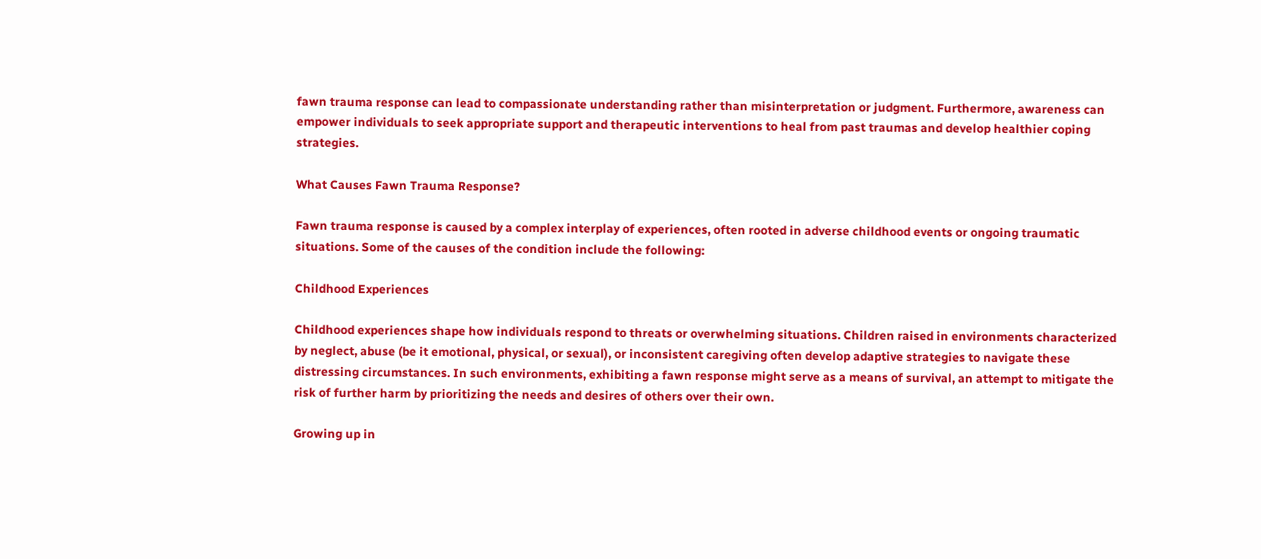fawn trauma response can lead to compassionate understanding rather than misinterpretation or judgment. Furthermore, awareness can empower individuals to seek appropriate support and therapeutic interventions to heal from past traumas and develop healthier coping strategies.

What Causes Fawn Trauma Response?

Fawn trauma response is caused by a complex interplay of experiences, often rooted in adverse childhood events or ongoing traumatic situations. Some of the causes of the condition include the following:

Childhood Experiences

Childhood experiences shape how individuals respond to threats or overwhelming situations. Children raised in environments characterized by neglect, abuse (be it emotional, physical, or sexual), or inconsistent caregiving often develop adaptive strategies to navigate these distressing circumstances. In such environments, exhibiting a fawn response might serve as a means of survival, an attempt to mitigate the risk of further harm by prioritizing the needs and desires of others over their own.

Growing up in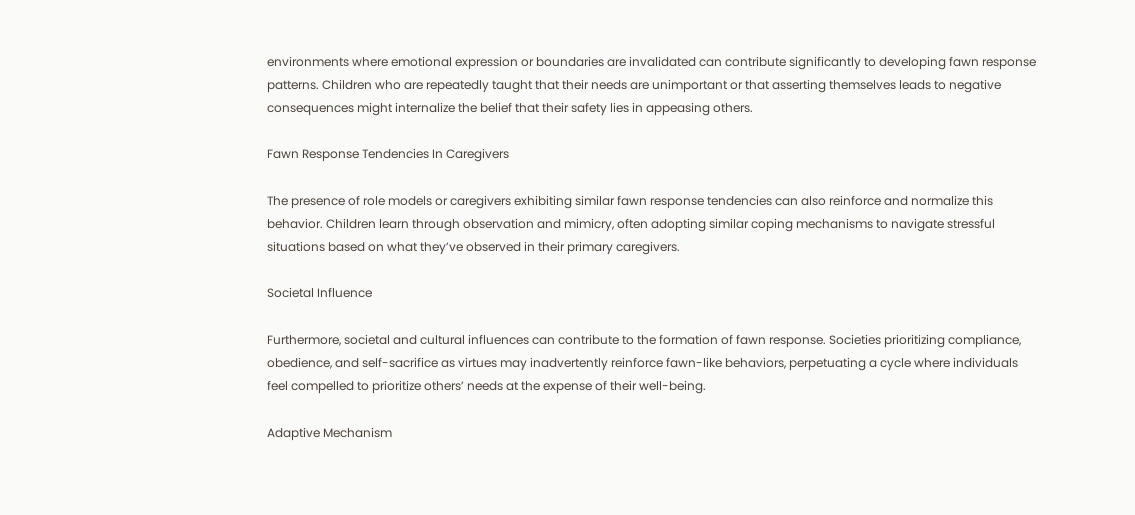environments where emotional expression or boundaries are invalidated can contribute significantly to developing fawn response patterns. Children who are repeatedly taught that their needs are unimportant or that asserting themselves leads to negative consequences might internalize the belief that their safety lies in appeasing others.

Fawn Response Tendencies In Caregivers

The presence of role models or caregivers exhibiting similar fawn response tendencies can also reinforce and normalize this behavior. Children learn through observation and mimicry, often adopting similar coping mechanisms to navigate stressful situations based on what they’ve observed in their primary caregivers.

Societal Influence

Furthermore, societal and cultural influences can contribute to the formation of fawn response. Societies prioritizing compliance, obedience, and self-sacrifice as virtues may inadvertently reinforce fawn-like behaviors, perpetuating a cycle where individuals feel compelled to prioritize others’ needs at the expense of their well-being.

Adaptive Mechanism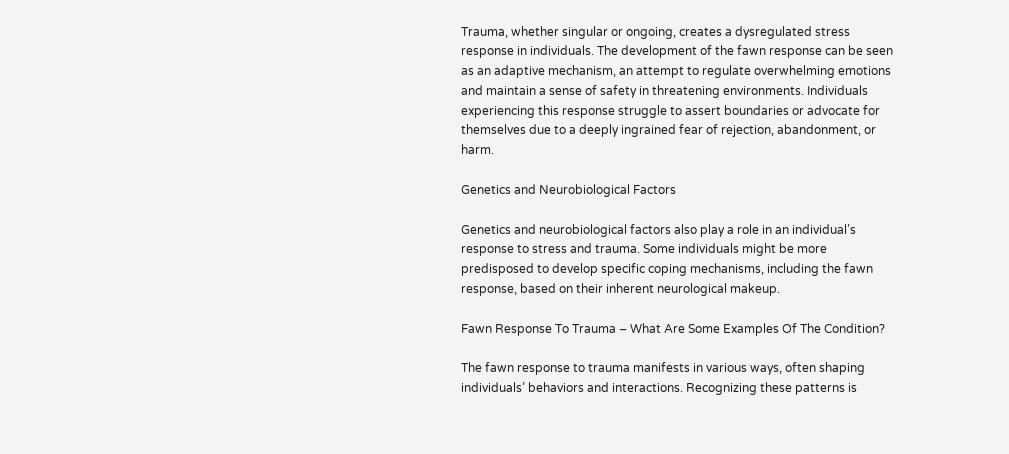Trauma, whether singular or ongoing, creates a dysregulated stress response in individuals. The development of the fawn response can be seen as an adaptive mechanism, an attempt to regulate overwhelming emotions and maintain a sense of safety in threatening environments. Individuals experiencing this response struggle to assert boundaries or advocate for themselves due to a deeply ingrained fear of rejection, abandonment, or harm.

Genetics and Neurobiological Factors

Genetics and neurobiological factors also play a role in an individual’s response to stress and trauma. Some individuals might be more predisposed to develop specific coping mechanisms, including the fawn response, based on their inherent neurological makeup.

Fawn Response To Trauma – What Are Some Examples Of The Condition?

The fawn response to trauma manifests in various ways, often shaping individuals’ behaviors and interactions. Recognizing these patterns is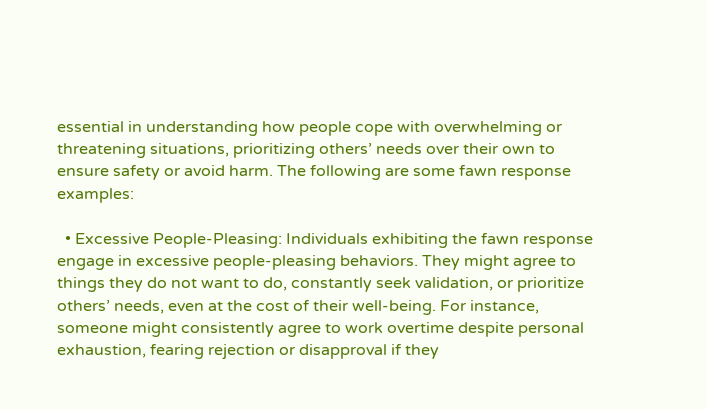essential in understanding how people cope with overwhelming or threatening situations, prioritizing others’ needs over their own to ensure safety or avoid harm. The following are some fawn response examples:

  • Excessive People-Pleasing: Individuals exhibiting the fawn response engage in excessive people-pleasing behaviors. They might agree to things they do not want to do, constantly seek validation, or prioritize others’ needs, even at the cost of their well-being. For instance, someone might consistently agree to work overtime despite personal exhaustion, fearing rejection or disapproval if they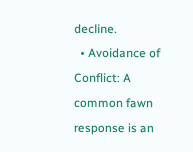decline.
  • Avoidance of Conflict: A common fawn response is an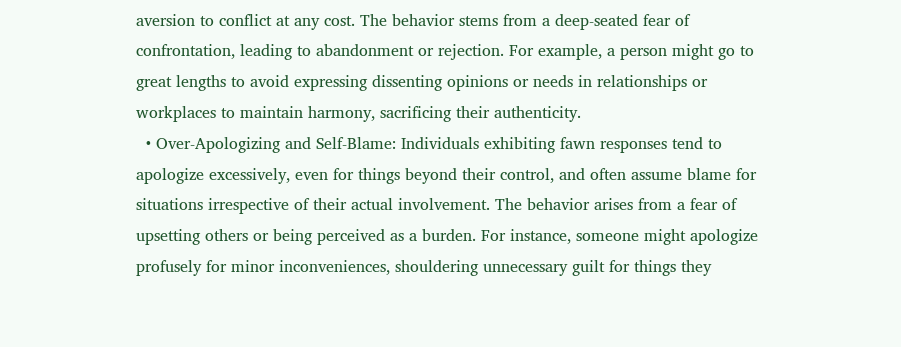aversion to conflict at any cost. The behavior stems from a deep-seated fear of confrontation, leading to abandonment or rejection. For example, a person might go to great lengths to avoid expressing dissenting opinions or needs in relationships or workplaces to maintain harmony, sacrificing their authenticity.
  • Over-Apologizing and Self-Blame: Individuals exhibiting fawn responses tend to apologize excessively, even for things beyond their control, and often assume blame for situations irrespective of their actual involvement. The behavior arises from a fear of upsetting others or being perceived as a burden. For instance, someone might apologize profusely for minor inconveniences, shouldering unnecessary guilt for things they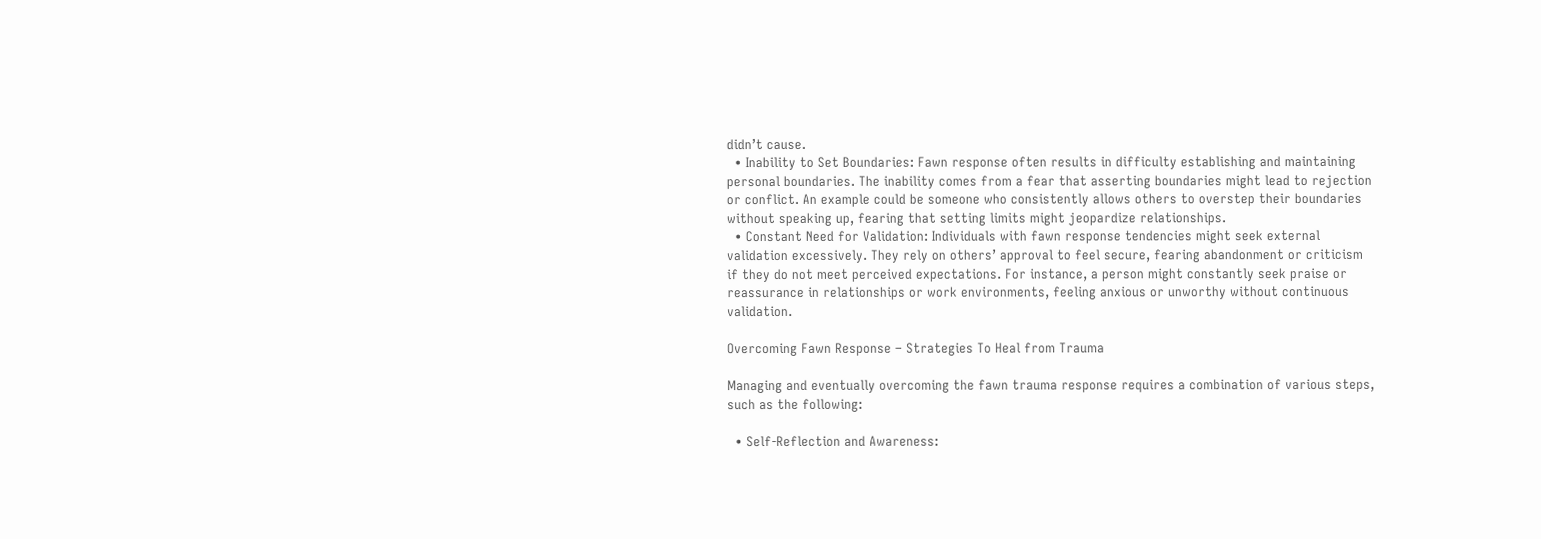didn’t cause.
  • Inability to Set Boundaries: Fawn response often results in difficulty establishing and maintaining personal boundaries. The inability comes from a fear that asserting boundaries might lead to rejection or conflict. An example could be someone who consistently allows others to overstep their boundaries without speaking up, fearing that setting limits might jeopardize relationships.
  • Constant Need for Validation: Individuals with fawn response tendencies might seek external validation excessively. They rely on others’ approval to feel secure, fearing abandonment or criticism if they do not meet perceived expectations. For instance, a person might constantly seek praise or reassurance in relationships or work environments, feeling anxious or unworthy without continuous validation.

Overcoming Fawn Response – Strategies To Heal from Trauma

Managing and eventually overcoming the fawn trauma response requires a combination of various steps, such as the following:

  • Self-Reflection and Awareness: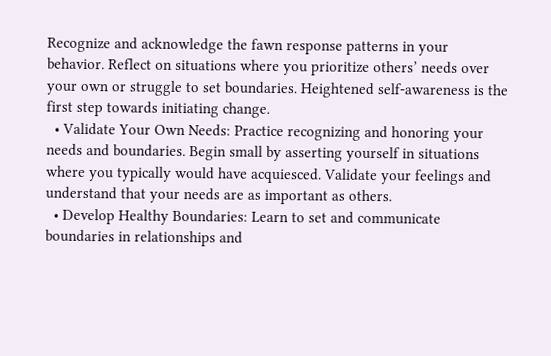Recognize and acknowledge the fawn response patterns in your behavior. Reflect on situations where you prioritize others’ needs over your own or struggle to set boundaries. Heightened self-awareness is the first step towards initiating change.
  • Validate Your Own Needs: Practice recognizing and honoring your needs and boundaries. Begin small by asserting yourself in situations where you typically would have acquiesced. Validate your feelings and understand that your needs are as important as others.
  • Develop Healthy Boundaries: Learn to set and communicate boundaries in relationships and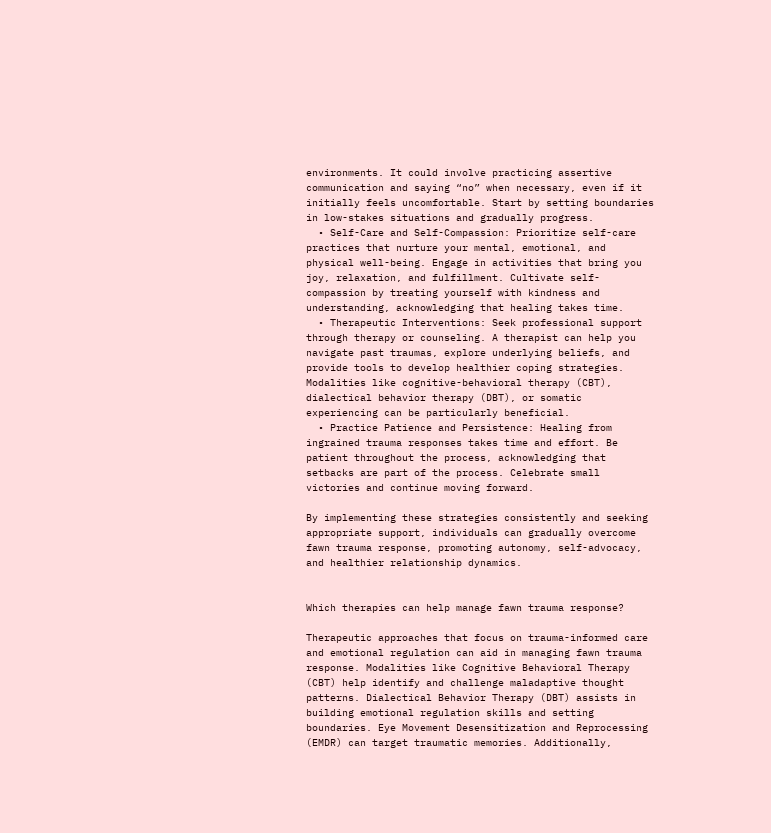environments. It could involve practicing assertive communication and saying “no” when necessary, even if it initially feels uncomfortable. Start by setting boundaries in low-stakes situations and gradually progress.
  • Self-Care and Self-Compassion: Prioritize self-care practices that nurture your mental, emotional, and physical well-being. Engage in activities that bring you joy, relaxation, and fulfillment. Cultivate self-compassion by treating yourself with kindness and understanding, acknowledging that healing takes time.
  • Therapeutic Interventions: Seek professional support through therapy or counseling. A therapist can help you navigate past traumas, explore underlying beliefs, and provide tools to develop healthier coping strategies. Modalities like cognitive-behavioral therapy (CBT), dialectical behavior therapy (DBT), or somatic experiencing can be particularly beneficial.
  • Practice Patience and Persistence: Healing from ingrained trauma responses takes time and effort. Be patient throughout the process, acknowledging that setbacks are part of the process. Celebrate small victories and continue moving forward.

By implementing these strategies consistently and seeking appropriate support, individuals can gradually overcome fawn trauma response, promoting autonomy, self-advocacy, and healthier relationship dynamics.


Which therapies can help manage fawn trauma response?

Therapeutic approaches that focus on trauma-informed care and emotional regulation can aid in managing fawn trauma response. Modalities like Cognitive Behavioral Therapy (CBT) help identify and challenge maladaptive thought patterns. Dialectical Behavior Therapy (DBT) assists in building emotional regulation skills and setting boundaries. Eye Movement Desensitization and Reprocessing (EMDR) can target traumatic memories. Additionally,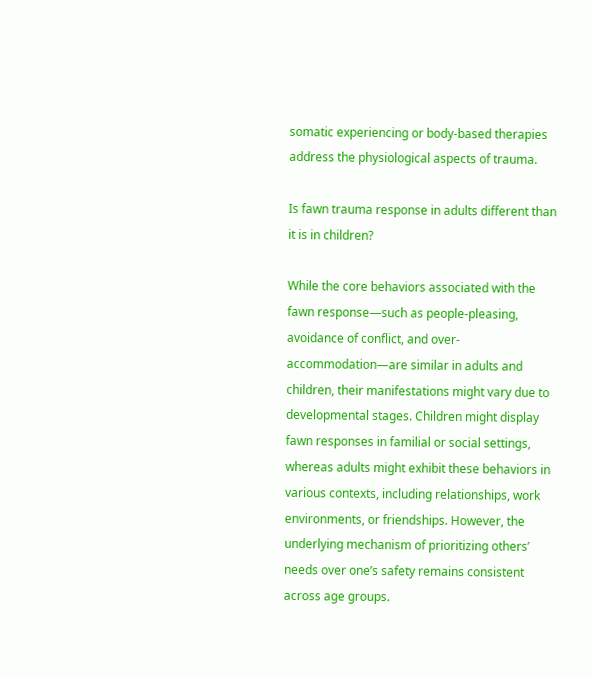somatic experiencing or body-based therapies address the physiological aspects of trauma.

Is fawn trauma response in adults different than it is in children?

While the core behaviors associated with the fawn response—such as people-pleasing, avoidance of conflict, and over-accommodation—are similar in adults and children, their manifestations might vary due to developmental stages. Children might display fawn responses in familial or social settings, whereas adults might exhibit these behaviors in various contexts, including relationships, work environments, or friendships. However, the underlying mechanism of prioritizing others’ needs over one’s safety remains consistent across age groups.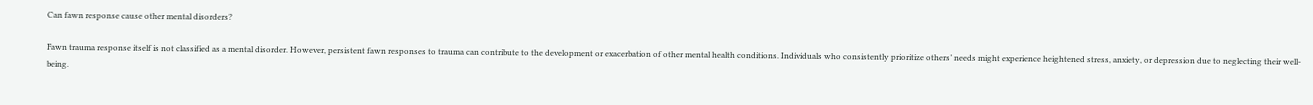Can fawn response cause other mental disorders?

Fawn trauma response itself is not classified as a mental disorder. However, persistent fawn responses to trauma can contribute to the development or exacerbation of other mental health conditions. Individuals who consistently prioritize others’ needs might experience heightened stress, anxiety, or depression due to neglecting their well-being.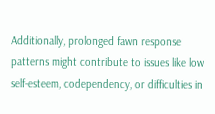Additionally, prolonged fawn response patterns might contribute to issues like low self-esteem, codependency, or difficulties in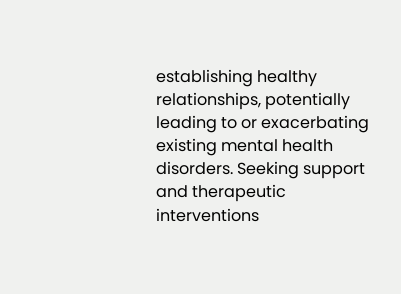establishing healthy relationships, potentially leading to or exacerbating existing mental health disorders. Seeking support and therapeutic interventions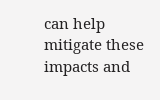can help mitigate these impacts and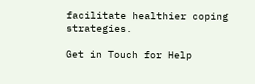facilitate healthier coping strategies.

Get in Touch for Help